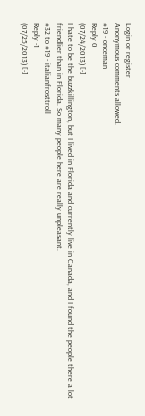Login or register
Anonymous comments allowed.
#19 - onceman
Reply 0
(07/24/2013) [-]
I hate to be the buzzkillington, but I lived in Florida and currently live in Canada, and I found the people there a lot friendlier than in Florida. So many people here are really unpleasant.
#32 to #19 - italianfrosttroll
Reply -1
(07/25/2013) [-]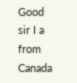Good sir I a from Canada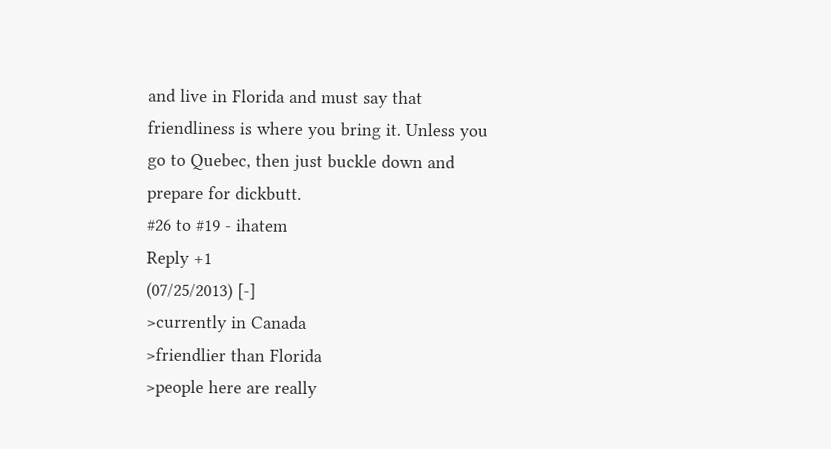and live in Florida and must say that friendliness is where you bring it. Unless you go to Quebec, then just buckle down and prepare for dickbutt.
#26 to #19 - ihatem
Reply +1
(07/25/2013) [-]
>currently in Canada
>friendlier than Florida
>people here are really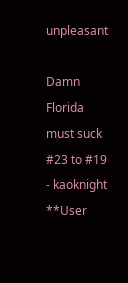unpleasant

Damn Florida must suck
#23 to #19 - kaoknight **User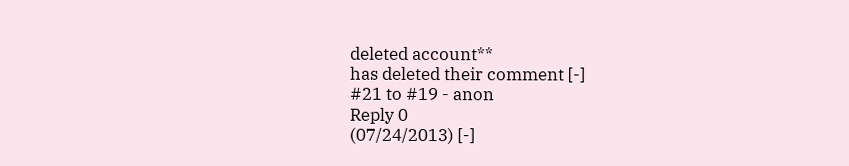deleted account**
has deleted their comment [-]
#21 to #19 - anon
Reply 0
(07/24/2013) [-]